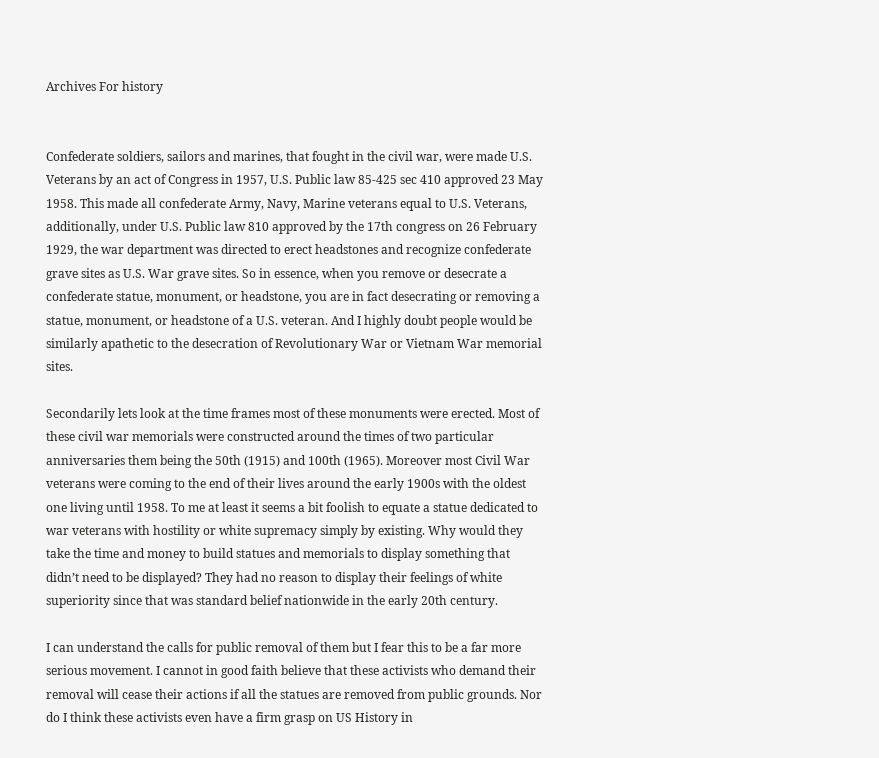Archives For history


Confederate soldiers, sailors and marines, that fought in the civil war, were made U.S. Veterans by an act of Congress in 1957, U.S. Public law 85-425 sec 410 approved 23 May 1958. This made all confederate Army, Navy, Marine veterans equal to U.S. Veterans, additionally, under U.S. Public law 810 approved by the 17th congress on 26 February 1929, the war department was directed to erect headstones and recognize confederate grave sites as U.S. War grave sites. So in essence, when you remove or desecrate a confederate statue, monument, or headstone, you are in fact desecrating or removing a statue, monument, or headstone of a U.S. veteran. And I highly doubt people would be similarly apathetic to the desecration of Revolutionary War or Vietnam War memorial sites.

Secondarily lets look at the time frames most of these monuments were erected. Most of these civil war memorials were constructed around the times of two particular anniversaries them being the 50th (1915) and 100th (1965). Moreover most Civil War veterans were coming to the end of their lives around the early 1900s with the oldest one living until 1958. To me at least it seems a bit foolish to equate a statue dedicated to war veterans with hostility or white supremacy simply by existing. Why would they take the time and money to build statues and memorials to display something that didn’t need to be displayed? They had no reason to display their feelings of white superiority since that was standard belief nationwide in the early 20th century.

I can understand the calls for public removal of them but I fear this to be a far more serious movement. I cannot in good faith believe that these activists who demand their removal will cease their actions if all the statues are removed from public grounds. Nor do I think these activists even have a firm grasp on US History in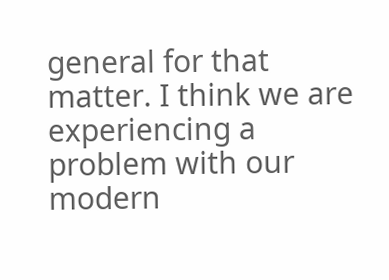general for that matter. I think we are experiencing a problem with our modern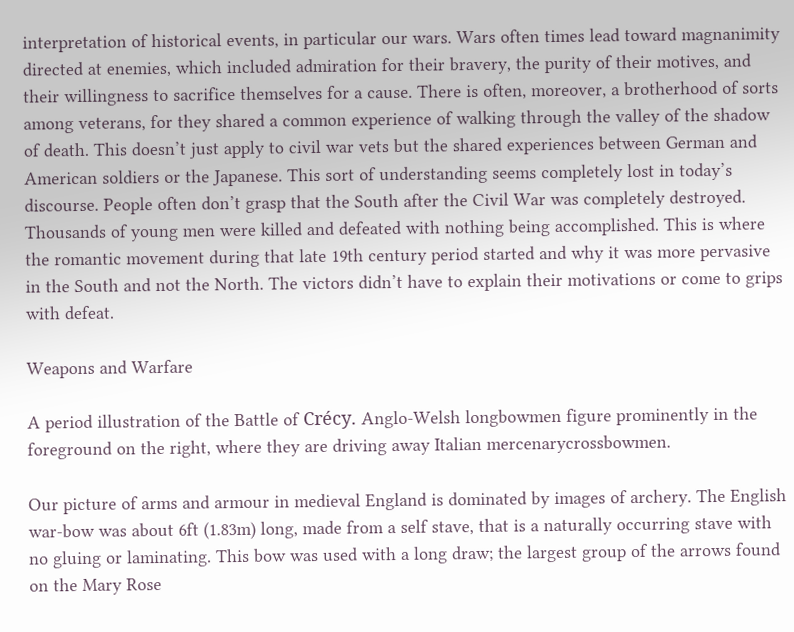interpretation of historical events, in particular our wars. Wars often times lead toward magnanimity directed at enemies, which included admiration for their bravery, the purity of their motives, and their willingness to sacrifice themselves for a cause. There is often, moreover, a brotherhood of sorts among veterans, for they shared a common experience of walking through the valley of the shadow of death. This doesn’t just apply to civil war vets but the shared experiences between German and American soldiers or the Japanese. This sort of understanding seems completely lost in today’s discourse. People often don’t grasp that the South after the Civil War was completely destroyed. Thousands of young men were killed and defeated with nothing being accomplished. This is where the romantic movement during that late 19th century period started and why it was more pervasive in the South and not the North. The victors didn’t have to explain their motivations or come to grips with defeat.

Weapons and Warfare

A period illustration of the Battle of Crécy. Anglo-Welsh longbowmen figure prominently in the foreground on the right, where they are driving away Italian mercenarycrossbowmen.

Our picture of arms and armour in medieval England is dominated by images of archery. The English war-bow was about 6ft (1.83m) long, made from a self stave, that is a naturally occurring stave with no gluing or laminating. This bow was used with a long draw; the largest group of the arrows found on the Mary Rose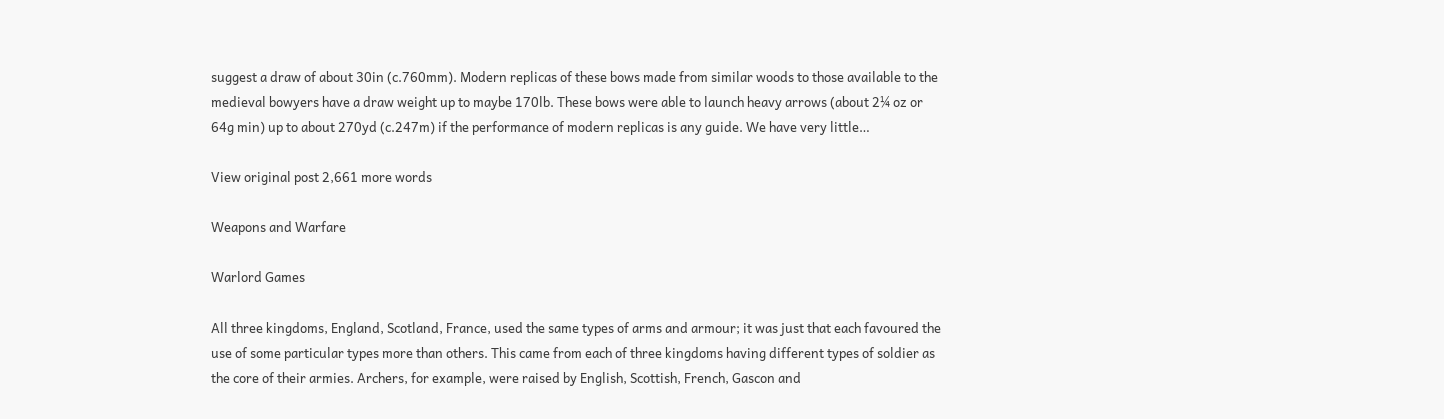suggest a draw of about 30in (c.760mm). Modern replicas of these bows made from similar woods to those available to the medieval bowyers have a draw weight up to maybe 170lb. These bows were able to launch heavy arrows (about 2¼ oz or 64g min) up to about 270yd (c.247m) if the performance of modern replicas is any guide. We have very little…

View original post 2,661 more words

Weapons and Warfare

Warlord Games

All three kingdoms, England, Scotland, France, used the same types of arms and armour; it was just that each favoured the use of some particular types more than others. This came from each of three kingdoms having different types of soldier as the core of their armies. Archers, for example, were raised by English, Scottish, French, Gascon and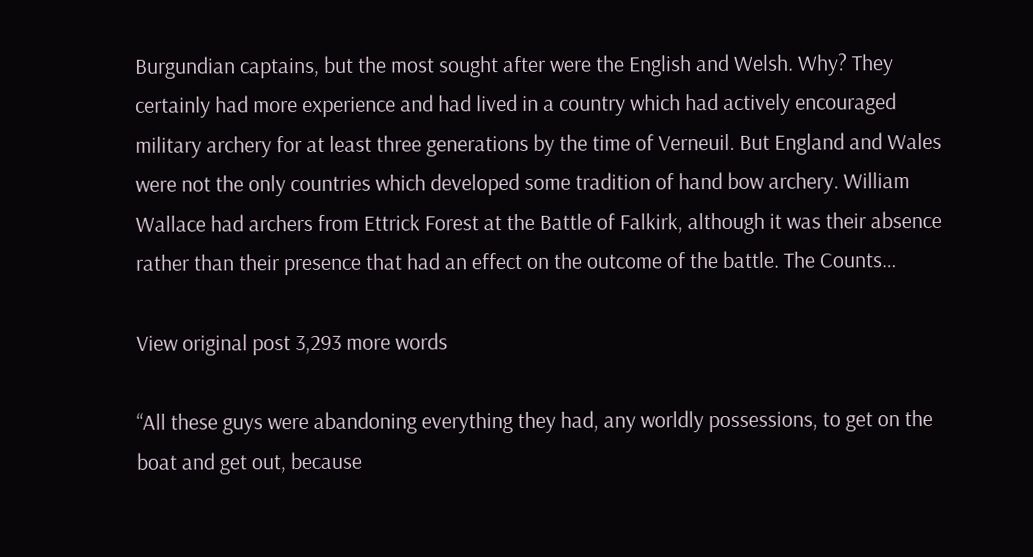Burgundian captains, but the most sought after were the English and Welsh. Why? They certainly had more experience and had lived in a country which had actively encouraged military archery for at least three generations by the time of Verneuil. But England and Wales were not the only countries which developed some tradition of hand bow archery. William Wallace had archers from Ettrick Forest at the Battle of Falkirk, although it was their absence rather than their presence that had an effect on the outcome of the battle. The Counts…

View original post 3,293 more words

“All these guys were abandoning everything they had, any worldly possessions, to get on the boat and get out, because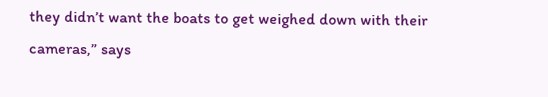they didn’t want the boats to get weighed down with their cameras,” says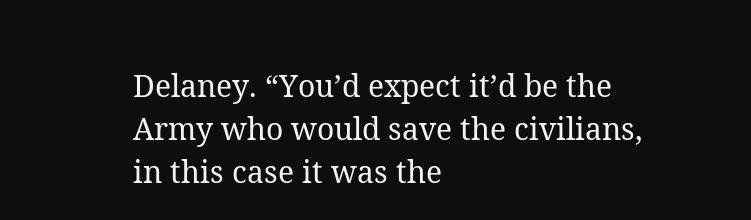Delaney. “You’d expect it’d be the Army who would save the civilians, in this case it was the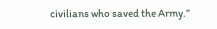civilians who saved the Army.”